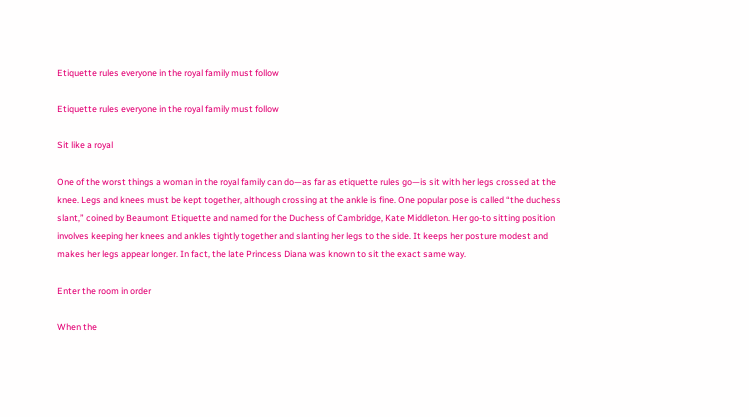Etiquette rules everyone in the royal family must follow

Etiquette rules everyone in the royal family must follow

Sit like a royal

One of the worst things a woman in the royal family can do—as far as etiquette rules go—is sit with her legs crossed at the knee. Legs and knees must be kept together, although crossing at the ankle is fine. One popular pose is called “the duchess slant,” coined by Beaumont Etiquette and named for the Duchess of Cambridge, Kate Middleton. Her go-to sitting position involves keeping her knees and ankles tightly together and slanting her legs to the side. It keeps her posture modest and makes her legs appear longer. In fact, the late Princess Diana was known to sit the exact same way.

Enter the room in order

When the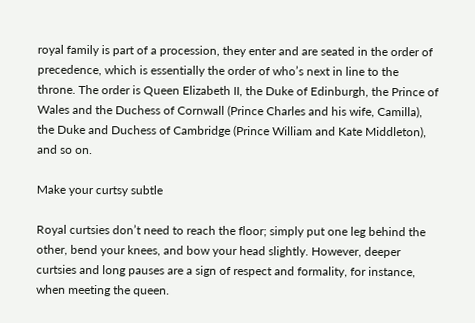royal family is part of a procession, they enter and are seated in the order of precedence, which is essentially the order of who’s next in line to the throne. The order is Queen Elizabeth II, the Duke of Edinburgh, the Prince of Wales and the Duchess of Cornwall (Prince Charles and his wife, Camilla), the Duke and Duchess of Cambridge (Prince William and Kate Middleton), and so on.

Make your curtsy subtle

Royal curtsies don’t need to reach the floor; simply put one leg behind the other, bend your knees, and bow your head slightly. However, deeper curtsies and long pauses are a sign of respect and formality, for instance, when meeting the queen.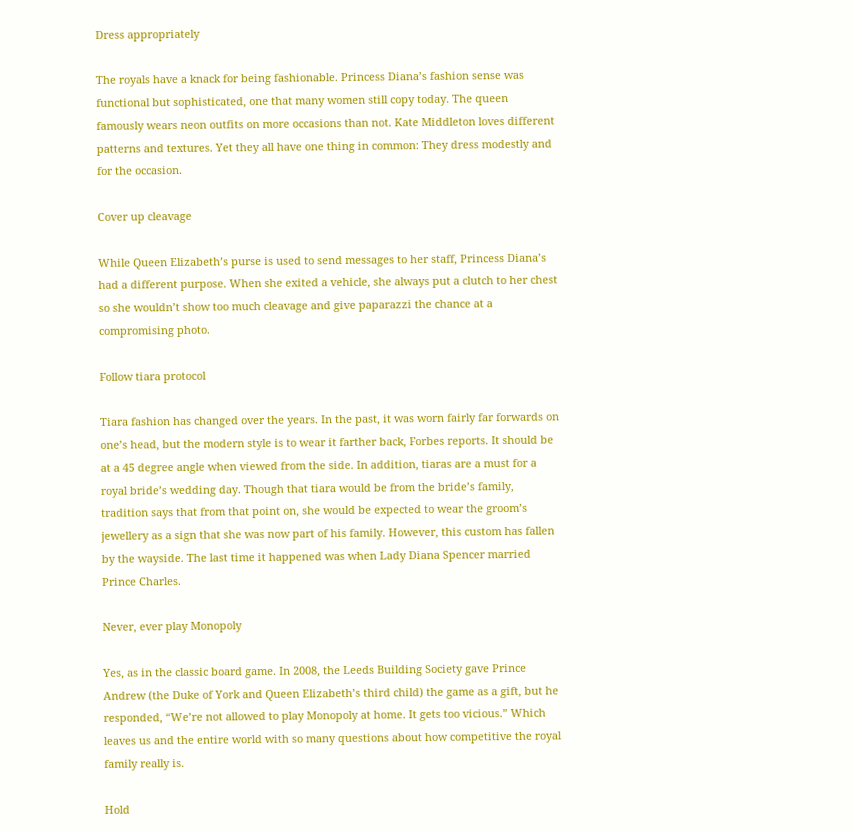Dress appropriately

The royals have a knack for being fashionable. Princess Diana’s fashion sense was functional but sophisticated, one that many women still copy today. The queen famously wears neon outfits on more occasions than not. Kate Middleton loves different patterns and textures. Yet they all have one thing in common: They dress modestly and for the occasion.

Cover up cleavage

While Queen Elizabeth’s purse is used to send messages to her staff, Princess Diana’s had a different purpose. When she exited a vehicle, she always put a clutch to her chest so she wouldn’t show too much cleavage and give paparazzi the chance at a compromising photo.

Follow tiara protocol

Tiara fashion has changed over the years. In the past, it was worn fairly far forwards on one’s head, but the modern style is to wear it farther back, Forbes reports. It should be at a 45 degree angle when viewed from the side. In addition, tiaras are a must for a royal bride’s wedding day. Though that tiara would be from the bride’s family, tradition says that from that point on, she would be expected to wear the groom’s jewellery as a sign that she was now part of his family. However, this custom has fallen by the wayside. The last time it happened was when Lady Diana Spencer married Prince Charles.

Never, ever play Monopoly

Yes, as in the classic board game. In 2008, the Leeds Building Society gave Prince Andrew (the Duke of York and Queen Elizabeth’s third child) the game as a gift, but he responded, “We’re not allowed to play Monopoly at home. It gets too vicious.” Which leaves us and the entire world with so many questions about how competitive the royal family really is.

Hold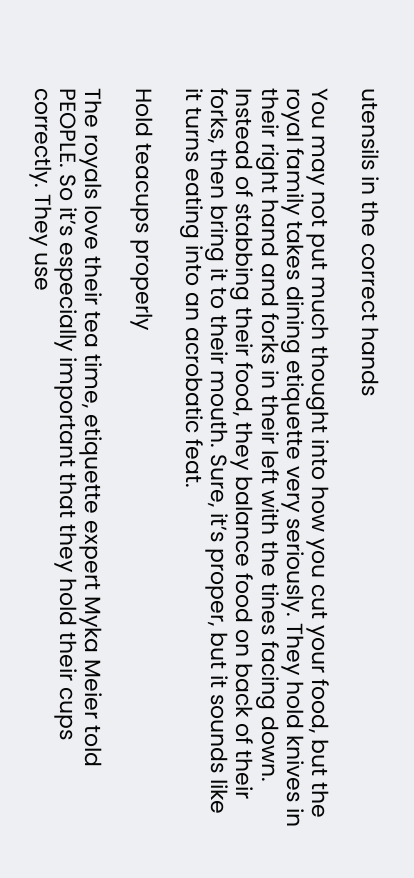utensils in the correct hands

You may not put much thought into how you cut your food, but the royal family takes dining etiquette very seriously. They hold knives in their right hand and forks in their left with the tines facing down. Instead of stabbing their food, they balance food on back of their forks, then bring it to their mouth. Sure, it’s proper, but it sounds like it turns eating into an acrobatic feat.

Hold teacups properly

The royals love their tea time, etiquette expert Myka Meier told PEOPLE. So it’s especially important that they hold their cups correctly. They use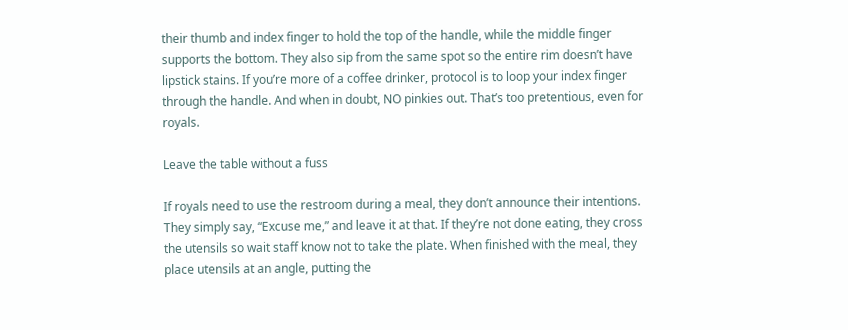their thumb and index finger to hold the top of the handle, while the middle finger supports the bottom. They also sip from the same spot so the entire rim doesn’t have lipstick stains. If you’re more of a coffee drinker, protocol is to loop your index finger through the handle. And when in doubt, NO pinkies out. That’s too pretentious, even for royals.

Leave the table without a fuss

If royals need to use the restroom during a meal, they don’t announce their intentions. They simply say, “Excuse me,” and leave it at that. If they’re not done eating, they cross the utensils so wait staff know not to take the plate. When finished with the meal, they place utensils at an angle, putting the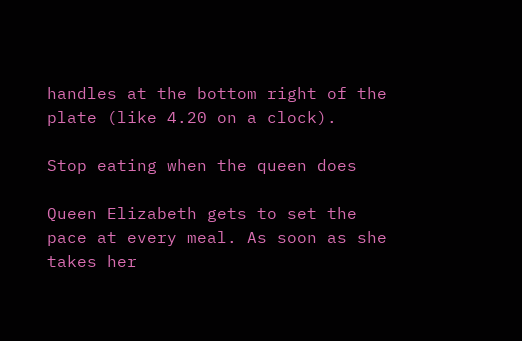handles at the bottom right of the plate (like 4.20 on a clock).

Stop eating when the queen does

Queen Elizabeth gets to set the pace at every meal. As soon as she takes her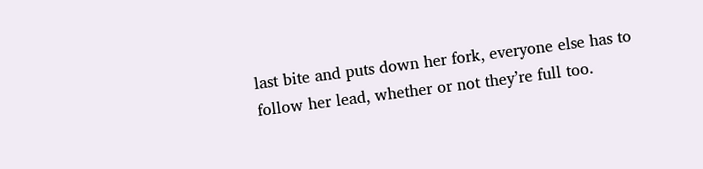last bite and puts down her fork, everyone else has to follow her lead, whether or not they’re full too.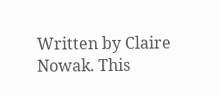Written by Claire Nowak. This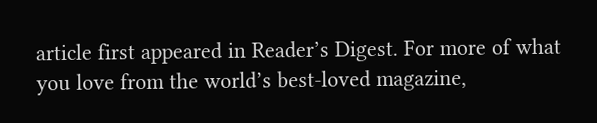article first appeared in Reader’s Digest. For more of what you love from the world’s best-loved magazine,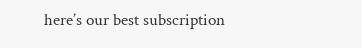here’s our best subscription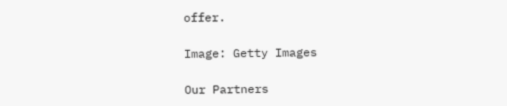offer.

Image: Getty Images

Our Partners